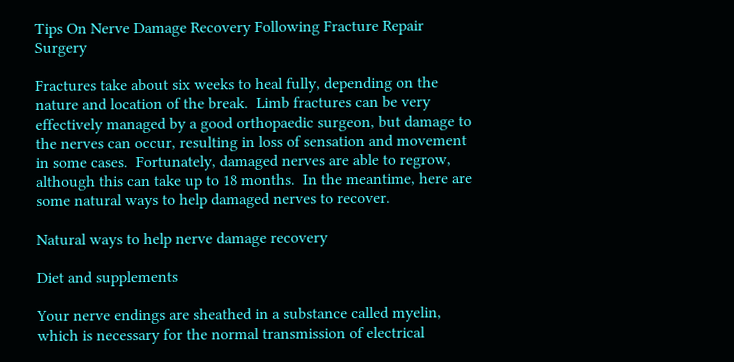Tips On Nerve Damage Recovery Following Fracture Repair Surgery

Fractures take about six weeks to heal fully, depending on the nature and location of the break.  Limb fractures can be very effectively managed by a good orthopaedic surgeon, but damage to the nerves can occur, resulting in loss of sensation and movement in some cases.  Fortunately, damaged nerves are able to regrow, although this can take up to 18 months.  In the meantime, here are some natural ways to help damaged nerves to recover.

Natural ways to help nerve damage recovery

Diet and supplements

Your nerve endings are sheathed in a substance called myelin, which is necessary for the normal transmission of electrical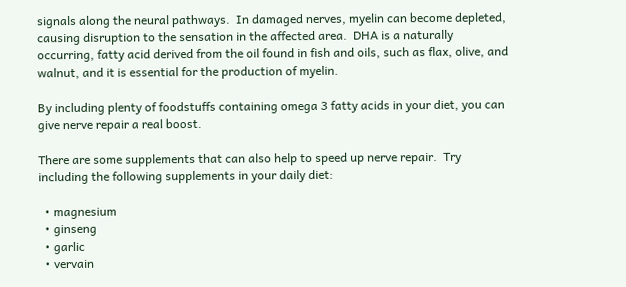signals along the neural pathways.  In damaged nerves, myelin can become depleted, causing disruption to the sensation in the affected area.  DHA is a naturally occurring, fatty acid derived from the oil found in fish and oils, such as flax, olive, and walnut, and it is essential for the production of myelin.

By including plenty of foodstuffs containing omega 3 fatty acids in your diet, you can give nerve repair a real boost.

There are some supplements that can also help to speed up nerve repair.  Try including the following supplements in your daily diet:

  • magnesium
  • ginseng
  • garlic
  • vervain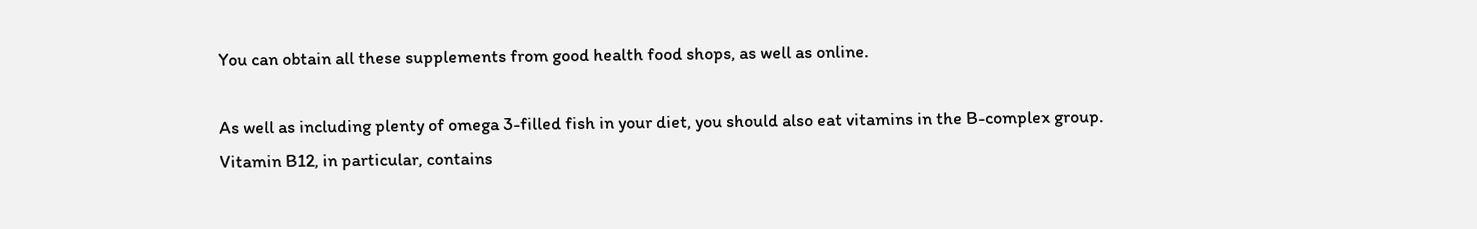You can obtain all these supplements from good health food shops, as well as online.

As well as including plenty of omega 3-filled fish in your diet, you should also eat vitamins in the B-complex group.  Vitamin B12, in particular, contains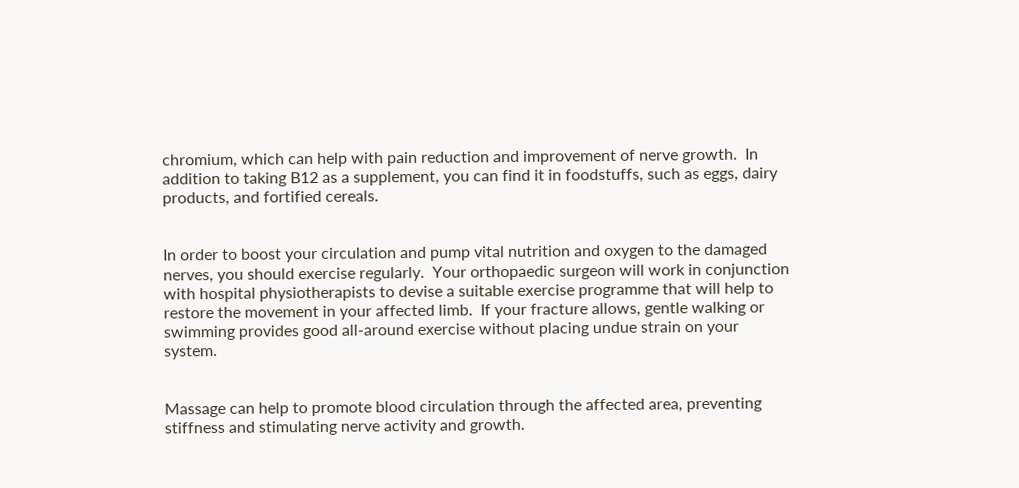chromium, which can help with pain reduction and improvement of nerve growth.  In addition to taking B12 as a supplement, you can find it in foodstuffs, such as eggs, dairy products, and fortified cereals.


In order to boost your circulation and pump vital nutrition and oxygen to the damaged nerves, you should exercise regularly.  Your orthopaedic surgeon will work in conjunction with hospital physiotherapists to devise a suitable exercise programme that will help to restore the movement in your affected limb.  If your fracture allows, gentle walking or swimming provides good all-around exercise without placing undue strain on your system.


Massage can help to promote blood circulation through the affected area, preventing stiffness and stimulating nerve activity and growth.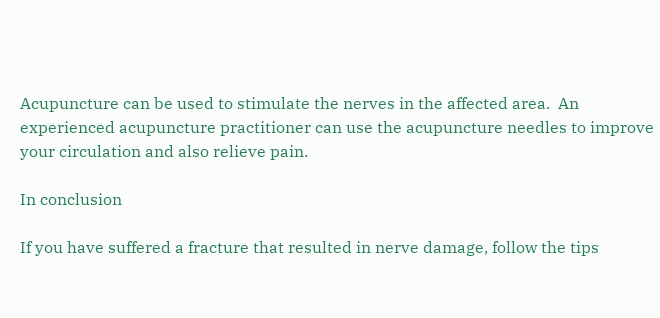Acupuncture can be used to stimulate the nerves in the affected area.  An experienced acupuncture practitioner can use the acupuncture needles to improve your circulation and also relieve pain.

In conclusion

If you have suffered a fracture that resulted in nerve damage, follow the tips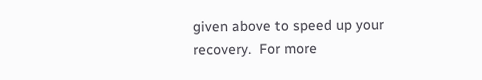given above to speed up your recovery.  For more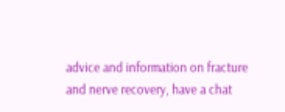advice and information on fracture and nerve recovery, have a chat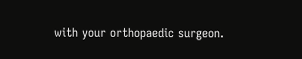with your orthopaedic surgeon.